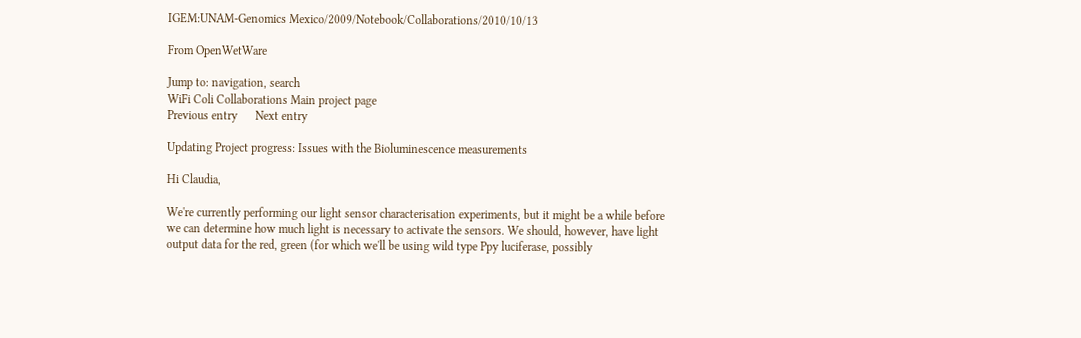IGEM:UNAM-Genomics Mexico/2009/Notebook/Collaborations/2010/10/13

From OpenWetWare

Jump to: navigation, search
WiFi Coli Collaborations Main project page
Previous entry      Next entry

Updating Project progress: Issues with the Bioluminescence measurements

Hi Claudia,

We're currently performing our light sensor characterisation experiments, but it might be a while before we can determine how much light is necessary to activate the sensors. We should, however, have light output data for the red, green (for which we'll be using wild type Ppy luciferase, possibly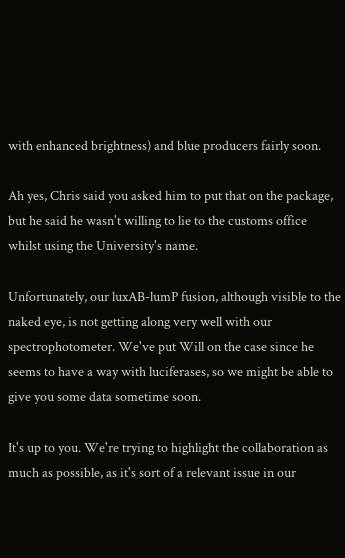with enhanced brightness) and blue producers fairly soon.

Ah yes, Chris said you asked him to put that on the package, but he said he wasn't willing to lie to the customs office whilst using the University's name.

Unfortunately, our luxAB-lumP fusion, although visible to the naked eye, is not getting along very well with our spectrophotometer. We've put Will on the case since he seems to have a way with luciferases, so we might be able to give you some data sometime soon.

It's up to you. We're trying to highlight the collaboration as much as possible, as it's sort of a relevant issue in our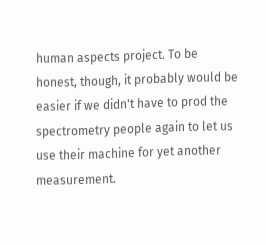human aspects project. To be honest, though, it probably would be easier if we didn't have to prod the spectrometry people again to let us use their machine for yet another measurement.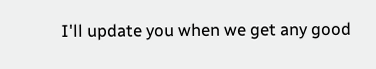I'll update you when we get any good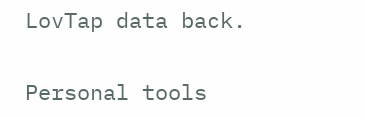LovTap data back.


Personal tools